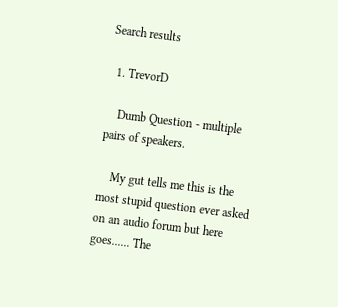Search results

  1. TrevorD

    Dumb Question - multiple pairs of speakers.

    My gut tells me this is the most stupid question ever asked on an audio forum but here goes...... The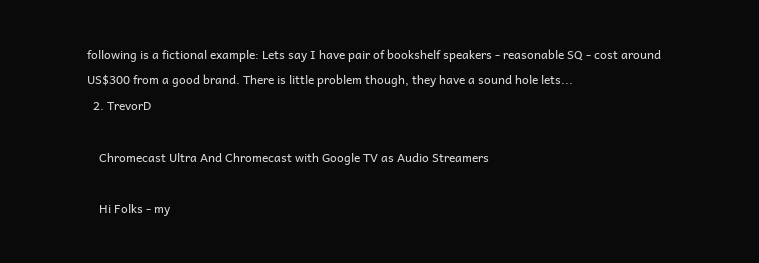following is a fictional example: Lets say I have pair of bookshelf speakers - reasonable SQ - cost around US$300 from a good brand. There is little problem though, they have a sound hole lets...
  2. TrevorD

    Chromecast Ultra And Chromecast with Google TV as Audio Streamers

    Hi Folks - my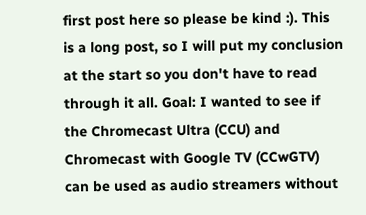first post here so please be kind :). This is a long post, so I will put my conclusion at the start so you don't have to read through it all. Goal: I wanted to see if the Chromecast Ultra (CCU) and Chromecast with Google TV (CCwGTV) can be used as audio streamers without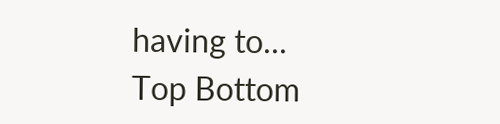having to...
Top Bottom